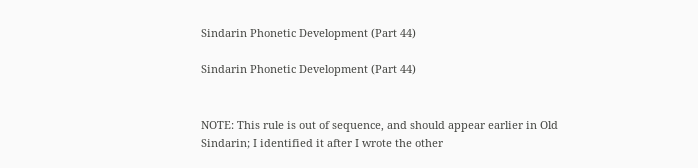Sindarin Phonetic Development (Part 44)

Sindarin Phonetic Development (Part 44)


NOTE: This rule is out of sequence, and should appear earlier in Old Sindarin; I identified it after I wrote the other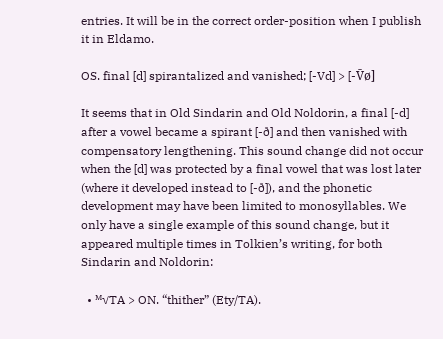entries. It will be in the correct order-position when I publish it in Eldamo.

OS. final [d] spirantalized and vanished; [-Vd] > [-V̄ø]

It seems that in Old Sindarin and Old Noldorin, a final [-d] after a vowel became a spirant [-ð] and then vanished with compensatory lengthening. This sound change did not occur when the [d] was protected by a final vowel that was lost later (where it developed instead to [-ð]), and the phonetic development may have been limited to monosyllables. We only have a single example of this sound change, but it appeared multiple times in Tolkien’s writing, for both Sindarin and Noldorin:

  • ᴹ√TA > ON. “thither” (Ety/TA).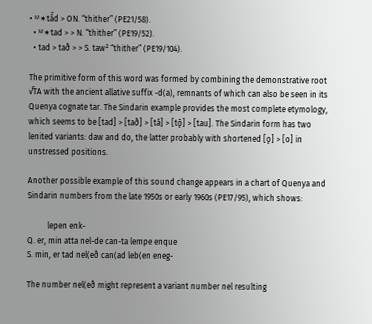• ᴹ✶tā̆d > ON. “thither” (PE21/58).
  • ᴹ✶tad > > N. “thither” (PE19/52).
  • tad > tað > > S. taw² “thither” (PE19/104).

The primitive form of this word was formed by combining the demonstrative root √TA with the ancient allative suffix -d(a), remnants of which can also be seen in its Quenya cognate tar. The Sindarin example provides the most complete etymology, which seems to be [tad] > [tað] > [tā] > [tǭ] > [tau]. The Sindarin form has two lenited variants: daw and do, the latter probably with shortened [ǫ] > [o] in unstressed positions.

Another possible example of this sound change appears in a chart of Quenya and Sindarin numbers from the late 1950s or early 1960s (PE17/95), which shows:

          lepen enk-
Q. er, min atta nel-de can-ta lempe enque
S. min, er tad nel(eð can(ad leb(en eneg-

The number nel(eð might represent a variant number nel resulting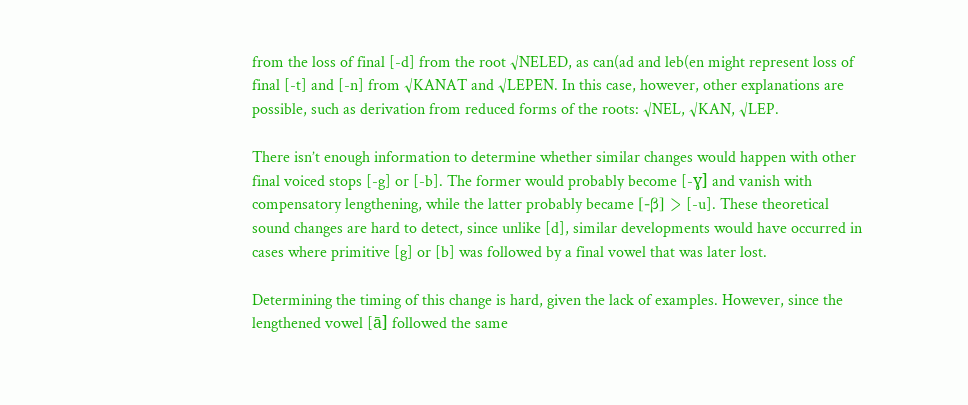from the loss of final [-d] from the root √NELED, as can(ad and leb(en might represent loss of final [-t] and [-n] from √KANAT and √LEPEN. In this case, however, other explanations are possible, such as derivation from reduced forms of the roots: √NEL, √KAN, √LEP.

There isn’t enough information to determine whether similar changes would happen with other final voiced stops [-g] or [-b]. The former would probably become [-ɣ] and vanish with compensatory lengthening, while the latter probably became [-β] > [-u]. These theoretical sound changes are hard to detect, since unlike [d], similar developments would have occurred in cases where primitive [g] or [b] was followed by a final vowel that was later lost.

Determining the timing of this change is hard, given the lack of examples. However, since the lengthened vowel [ā] followed the same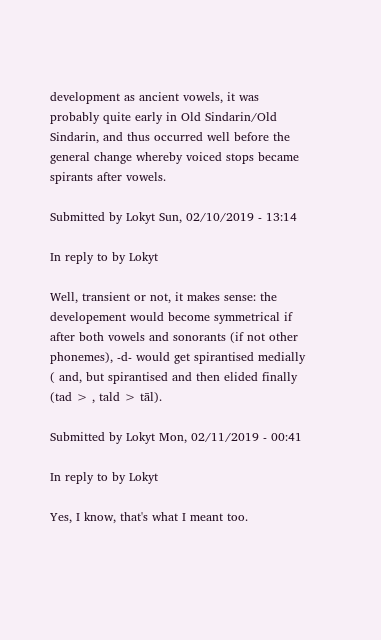development as ancient vowels, it was probably quite early in Old Sindarin/Old Sindarin, and thus occurred well before the general change whereby voiced stops became spirants after vowels.

Submitted by Lokyt Sun, 02/10/2019 - 13:14

In reply to by Lokyt

Well, transient or not, it makes sense: the developement would become symmetrical if after both vowels and sonorants (if not other phonemes), -d- would get spirantised medially ( and, but spirantised and then elided finally (tad > , tald > tāl).

Submitted by Lokyt Mon, 02/11/2019 - 00:41

In reply to by Lokyt

Yes, I know, that's what I meant too.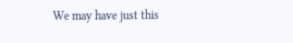We may have just this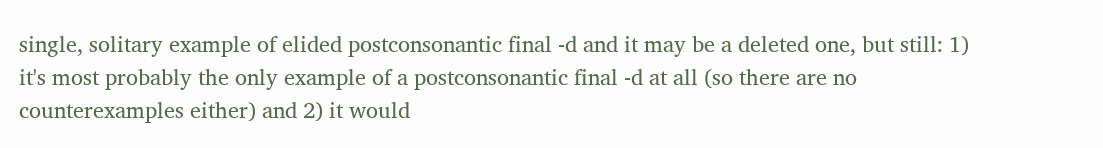single, solitary example of elided postconsonantic final -d and it may be a deleted one, but still: 1) it's most probably the only example of a postconsonantic final -d at all (so there are no counterexamples either) and 2) it would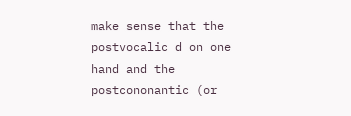make sense that the postvocalic d on one hand and the postcononantic (or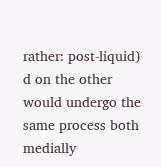rather: post-liquid) d on the other would undergo the same process both medially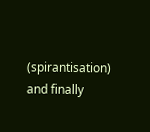(spirantisation) and finally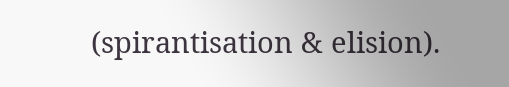(spirantisation & elision).